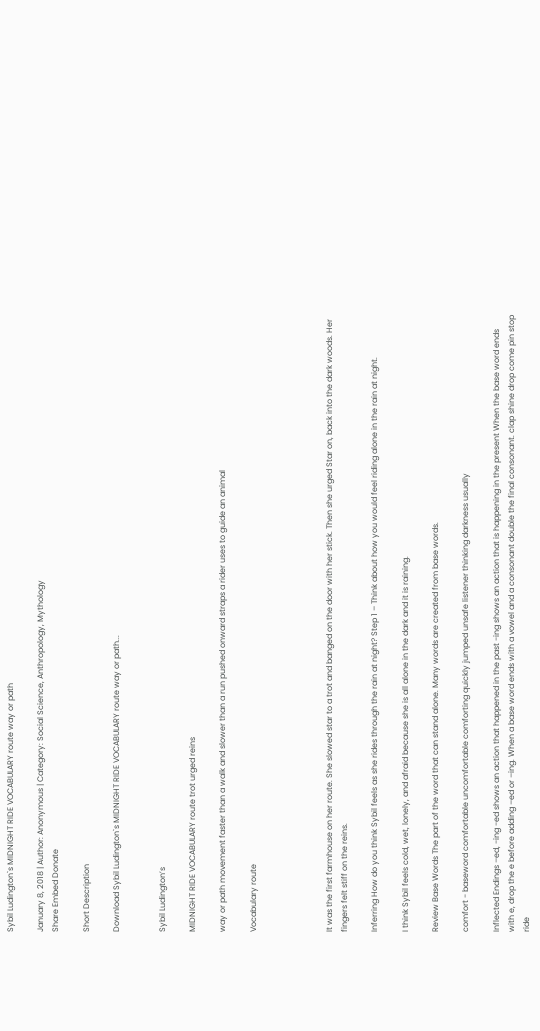Sybil Ludington`s MIDNIGHT RIDE VOCABULARY route way or path

January 8, 2018 | Author: Anonymous | Category: Social Science, Anthropology, Mythology
Share Embed Donate

Short Description

Download Sybil Ludington`s MIDNIGHT RIDE VOCABULARY route way or path...


Sybil Ludington’s

MIDNIGHT RIDE VOCABULARY route trot urged reins

way or path movement faster than a walk and slower than a run pushed onward straps a rider uses to guide an animal

Vocabulary route




It was the first farmhouse on her route. She slowed star to a trot and banged on the door with her stick. Then she urged Star on, back into the dark woods. Her fingers felt stiff on the reins.

Inferring How do you think Sybil feels as she rides through the rain at night? Step 1 – Think about how you would feel riding alone in the rain at night.

I think Sybil feels cold, wet, lonely, and afraid because she is all alone in the dark and it is raining.

Review Base Words The part of the word that can stand alone. Many words are created from base words.

comfort - baseword comfortable uncomfortable comforting quickly jumped unsafe listener thinking darkness usually

Inflected Endings –ed, -ing -ed shows an action that happened in the past -ing shows an action that is happening in the present When the base word ends with e, drop the e before adding –ed or –ing. When a base word ends with a vowel and a consonant double the final consonant. clap shine drop come pin stop ride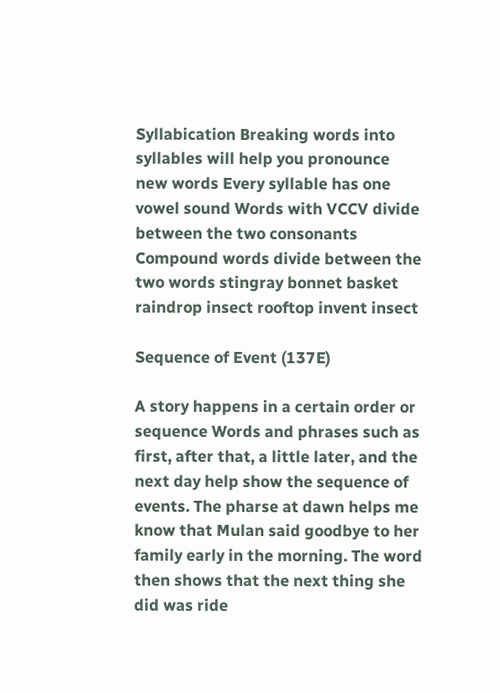Syllabication Breaking words into syllables will help you pronounce new words Every syllable has one vowel sound Words with VCCV divide between the two consonants Compound words divide between the two words stingray bonnet basket raindrop insect rooftop invent insect

Sequence of Event (137E)

A story happens in a certain order or sequence Words and phrases such as first, after that, a little later, and the next day help show the sequence of events. The pharse at dawn helps me know that Mulan said goodbye to her family early in the morning. The word then shows that the next thing she did was ride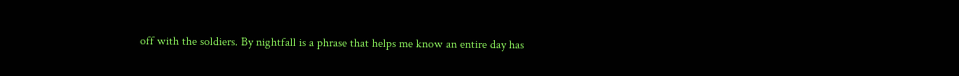off with the soldiers. By nightfall is a phrase that helps me know an entire day has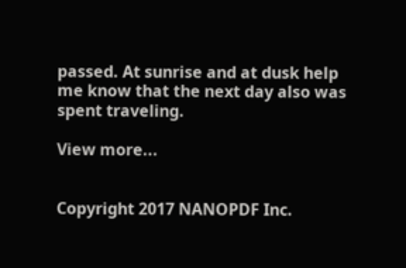passed. At sunrise and at dusk help me know that the next day also was spent traveling.

View more...


Copyright 2017 NANOPDF Inc.